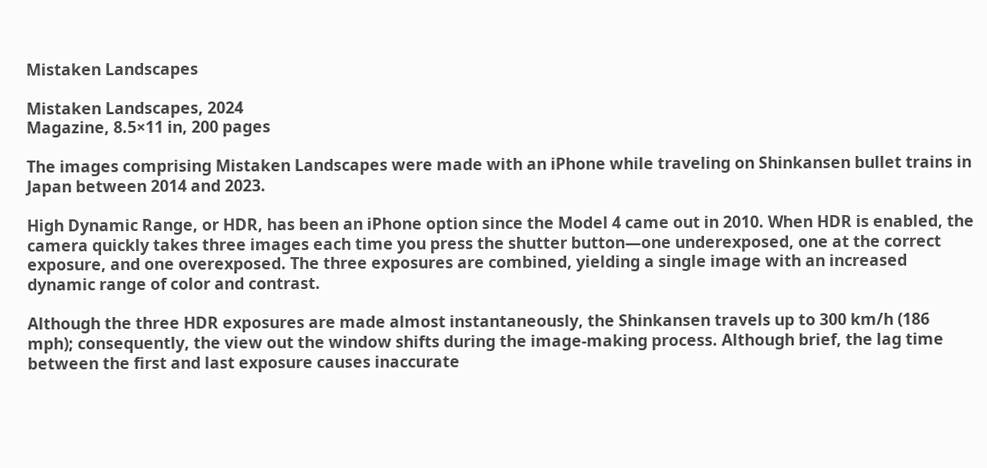Mistaken Landscapes

Mistaken Landscapes, 2024
Magazine, 8.5×11 in, 200 pages

The images comprising Mistaken Landscapes were made with an iPhone while traveling on Shinkansen bullet trains in Japan between 2014 and 2023.

High Dynamic Range, or HDR, has been an iPhone option since the Model 4 came out in 2010. When HDR is enabled, the camera quickly takes three images each time you press the shutter button—one underexposed, one at the correct exposure, and one overexposed. The three exposures are combined, yielding a single image with an increased dynamic range of color and contrast.

Although the three HDR exposures are made almost instantaneously, the Shinkansen travels up to 300 km/h (186 mph); consequently, the view out the window shifts during the image-making process. Although brief, the lag time between the first and last exposure causes inaccurate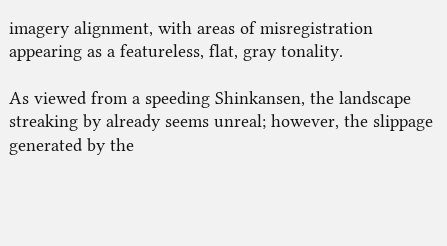imagery alignment, with areas of misregistration appearing as a featureless, flat, gray tonality.

As viewed from a speeding Shinkansen, the landscape streaking by already seems unreal; however, the slippage generated by the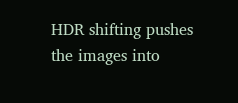HDR shifting pushes the images into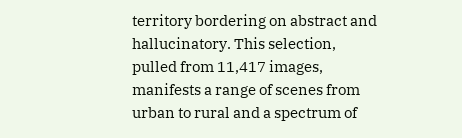territory bordering on abstract and hallucinatory. This selection, pulled from 11,417 images, manifests a range of scenes from urban to rural and a spectrum of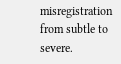misregistration from subtle to severe.